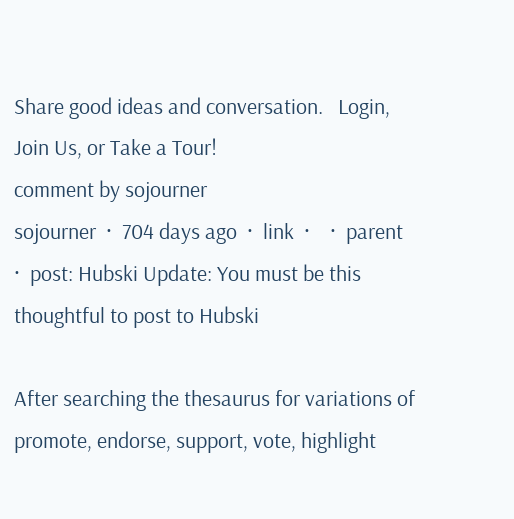Share good ideas and conversation.   Login, Join Us, or Take a Tour!
comment by sojourner
sojourner  ·  704 days ago  ·  link  ·    ·  parent  ·  post: Hubski Update: You must be this thoughtful to post to Hubski

After searching the thesaurus for variations of promote, endorse, support, vote, highlight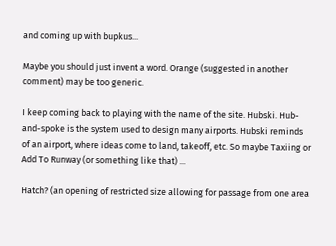and coming up with bupkus...

Maybe you should just invent a word. Orange (suggested in another comment) may be too generic.

I keep coming back to playing with the name of the site. Hubski. Hub-and-spoke is the system used to design many airports. Hubski reminds of an airport, where ideas come to land, takeoff, etc. So maybe Taxiing or Add To Runway (or something like that) ...

Hatch? (an opening of restricted size allowing for passage from one area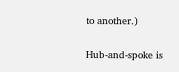to another.)

Hub-and-spoke is